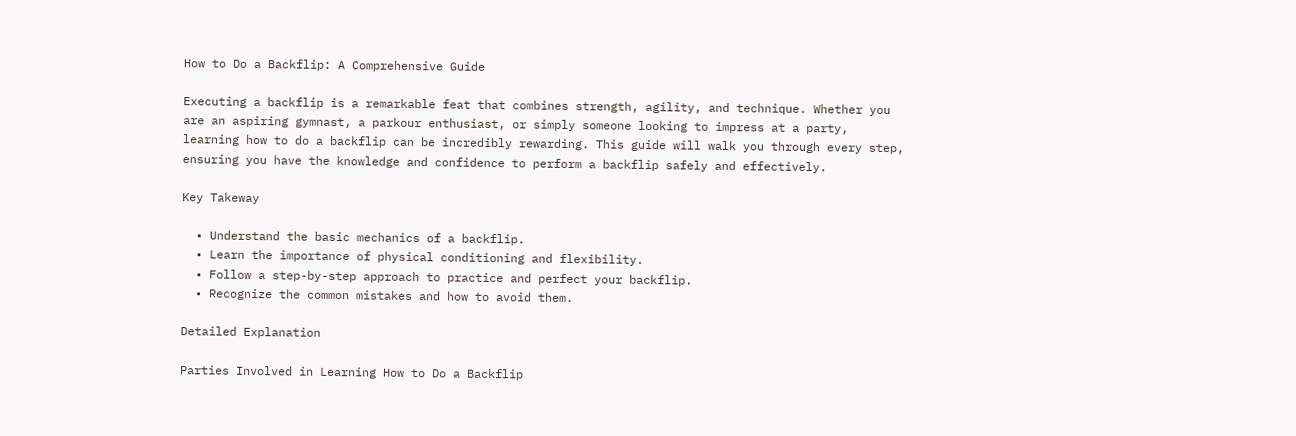How to Do a Backflip: A Comprehensive Guide

Executing a backflip is a remarkable feat that combines strength, agility, and technique. Whether you are an aspiring gymnast, a parkour enthusiast, or simply someone looking to impress at a party, learning how to do a backflip can be incredibly rewarding. This guide will walk you through every step, ensuring you have the knowledge and confidence to perform a backflip safely and effectively.

Key Takeway

  • Understand the basic mechanics of a backflip.
  • Learn the importance of physical conditioning and flexibility.
  • Follow a step-by-step approach to practice and perfect your backflip.
  • Recognize the common mistakes and how to avoid them.

Detailed Explanation

Parties Involved in Learning How to Do a Backflip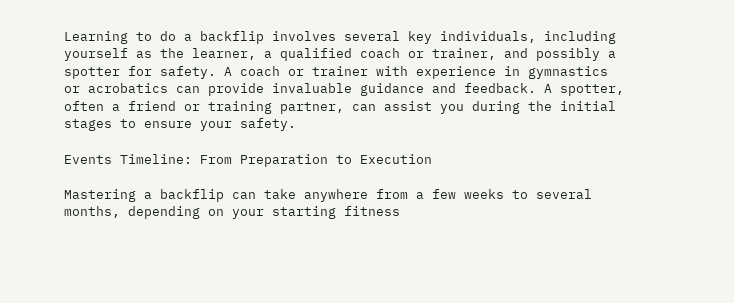Learning to do a backflip involves several key individuals, including yourself as the learner, a qualified coach or trainer, and possibly a spotter for safety. A coach or trainer with experience in gymnastics or acrobatics can provide invaluable guidance and feedback. A spotter, often a friend or training partner, can assist you during the initial stages to ensure your safety.

Events Timeline: From Preparation to Execution

Mastering a backflip can take anywhere from a few weeks to several months, depending on your starting fitness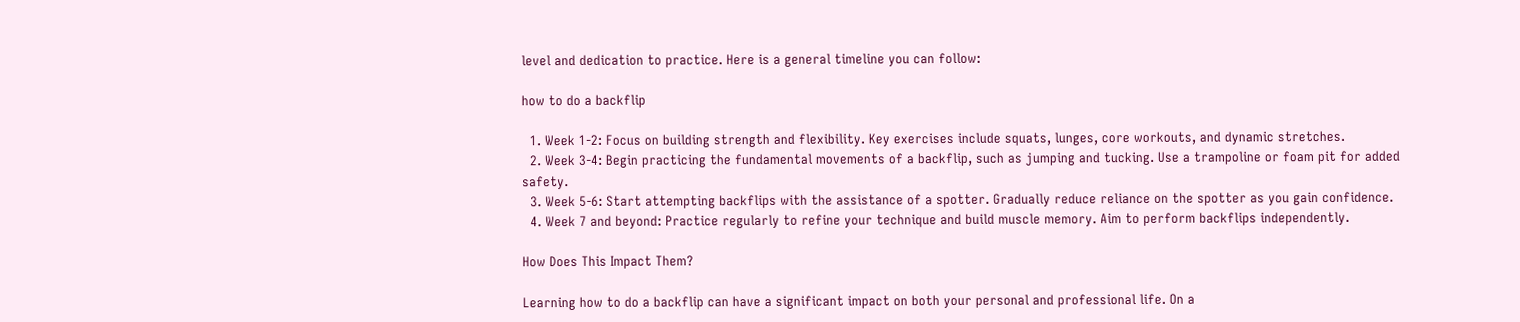level and dedication to practice. Here is a general timeline you can follow:

how to do a backflip

  1. Week 1-2: Focus on building strength and flexibility. Key exercises include squats, lunges, core workouts, and dynamic stretches.
  2. Week 3-4: Begin practicing the fundamental movements of a backflip, such as jumping and tucking. Use a trampoline or foam pit for added safety.
  3. Week 5-6: Start attempting backflips with the assistance of a spotter. Gradually reduce reliance on the spotter as you gain confidence.
  4. Week 7 and beyond: Practice regularly to refine your technique and build muscle memory. Aim to perform backflips independently.

How Does This Impact Them?

Learning how to do a backflip can have a significant impact on both your personal and professional life. On a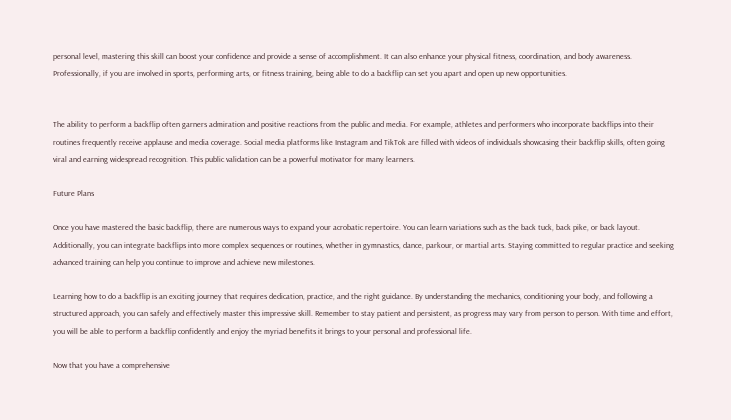personal level, mastering this skill can boost your confidence and provide a sense of accomplishment. It can also enhance your physical fitness, coordination, and body awareness. Professionally, if you are involved in sports, performing arts, or fitness training, being able to do a backflip can set you apart and open up new opportunities.


The ability to perform a backflip often garners admiration and positive reactions from the public and media. For example, athletes and performers who incorporate backflips into their routines frequently receive applause and media coverage. Social media platforms like Instagram and TikTok are filled with videos of individuals showcasing their backflip skills, often going viral and earning widespread recognition. This public validation can be a powerful motivator for many learners.

Future Plans

Once you have mastered the basic backflip, there are numerous ways to expand your acrobatic repertoire. You can learn variations such as the back tuck, back pike, or back layout. Additionally, you can integrate backflips into more complex sequences or routines, whether in gymnastics, dance, parkour, or martial arts. Staying committed to regular practice and seeking advanced training can help you continue to improve and achieve new milestones.

Learning how to do a backflip is an exciting journey that requires dedication, practice, and the right guidance. By understanding the mechanics, conditioning your body, and following a structured approach, you can safely and effectively master this impressive skill. Remember to stay patient and persistent, as progress may vary from person to person. With time and effort, you will be able to perform a backflip confidently and enjoy the myriad benefits it brings to your personal and professional life.

Now that you have a comprehensive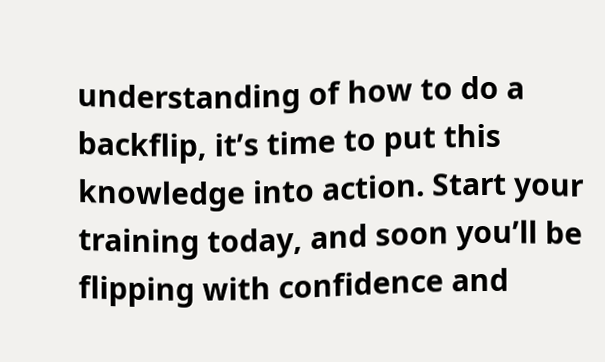understanding of how to do a backflip, it’s time to put this knowledge into action. Start your training today, and soon you’ll be flipping with confidence and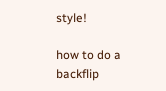style!

how to do a backflip